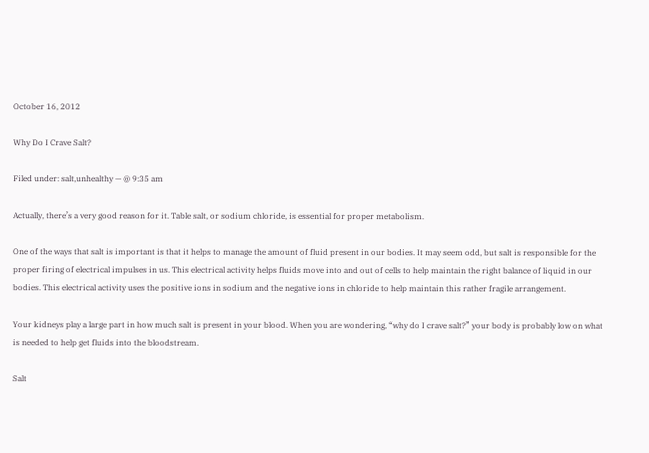October 16, 2012

Why Do I Crave Salt?

Filed under: salt,unhealthy — @ 9:35 am

Actually, there’s a very good reason for it. Table salt, or sodium chloride, is essential for proper metabolism.

One of the ways that salt is important is that it helps to manage the amount of fluid present in our bodies. It may seem odd, but salt is responsible for the proper firing of electrical impulses in us. This electrical activity helps fluids move into and out of cells to help maintain the right balance of liquid in our bodies. This electrical activity uses the positive ions in sodium and the negative ions in chloride to help maintain this rather fragile arrangement.

Your kidneys play a large part in how much salt is present in your blood. When you are wondering, “why do I crave salt?” your body is probably low on what is needed to help get fluids into the bloodstream.

Salt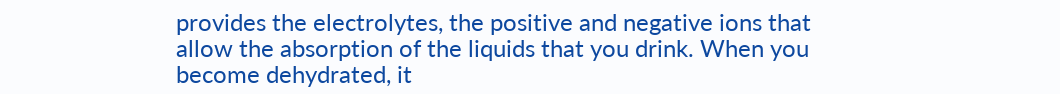provides the electrolytes, the positive and negative ions that allow the absorption of the liquids that you drink. When you become dehydrated, it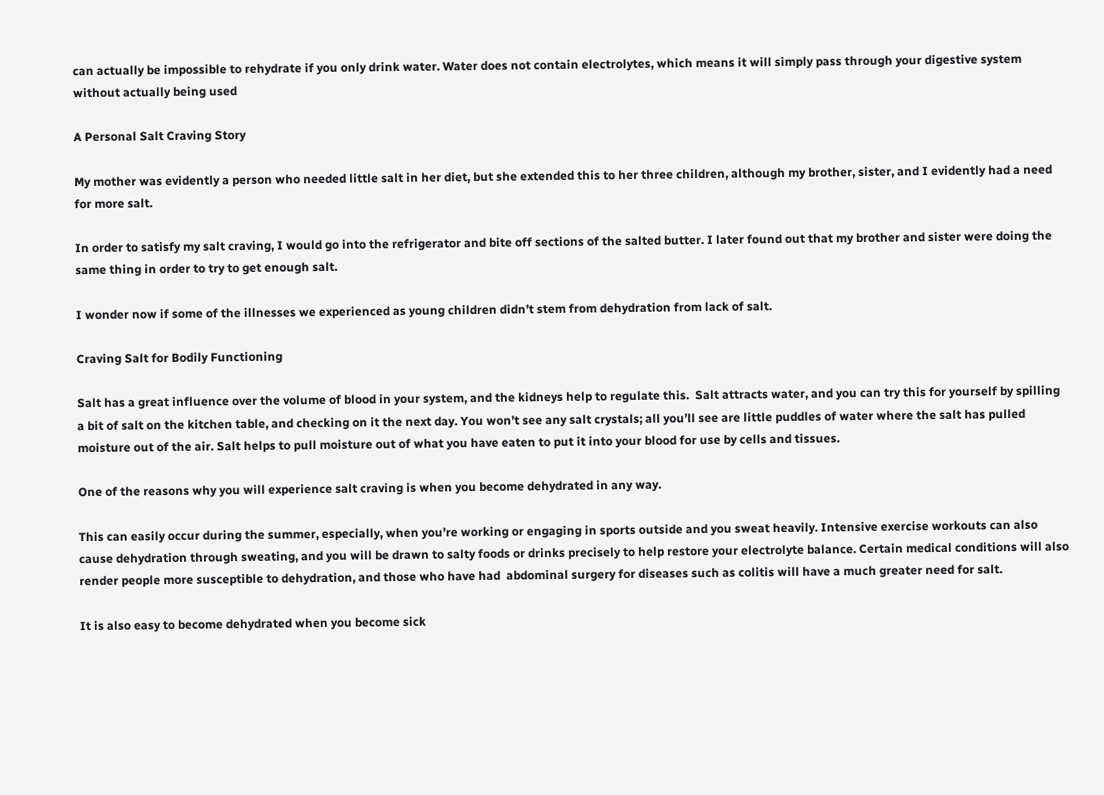can actually be impossible to rehydrate if you only drink water. Water does not contain electrolytes, which means it will simply pass through your digestive system without actually being used

A Personal Salt Craving Story

My mother was evidently a person who needed little salt in her diet, but she extended this to her three children, although my brother, sister, and I evidently had a need for more salt.

In order to satisfy my salt craving, I would go into the refrigerator and bite off sections of the salted butter. I later found out that my brother and sister were doing the same thing in order to try to get enough salt.

I wonder now if some of the illnesses we experienced as young children didn’t stem from dehydration from lack of salt.

Craving Salt for Bodily Functioning

Salt has a great influence over the volume of blood in your system, and the kidneys help to regulate this.  Salt attracts water, and you can try this for yourself by spilling a bit of salt on the kitchen table, and checking on it the next day. You won’t see any salt crystals; all you’ll see are little puddles of water where the salt has pulled moisture out of the air. Salt helps to pull moisture out of what you have eaten to put it into your blood for use by cells and tissues.

One of the reasons why you will experience salt craving is when you become dehydrated in any way.

This can easily occur during the summer, especially, when you’re working or engaging in sports outside and you sweat heavily. Intensive exercise workouts can also cause dehydration through sweating, and you will be drawn to salty foods or drinks precisely to help restore your electrolyte balance. Certain medical conditions will also render people more susceptible to dehydration, and those who have had  abdominal surgery for diseases such as colitis will have a much greater need for salt.

It is also easy to become dehydrated when you become sick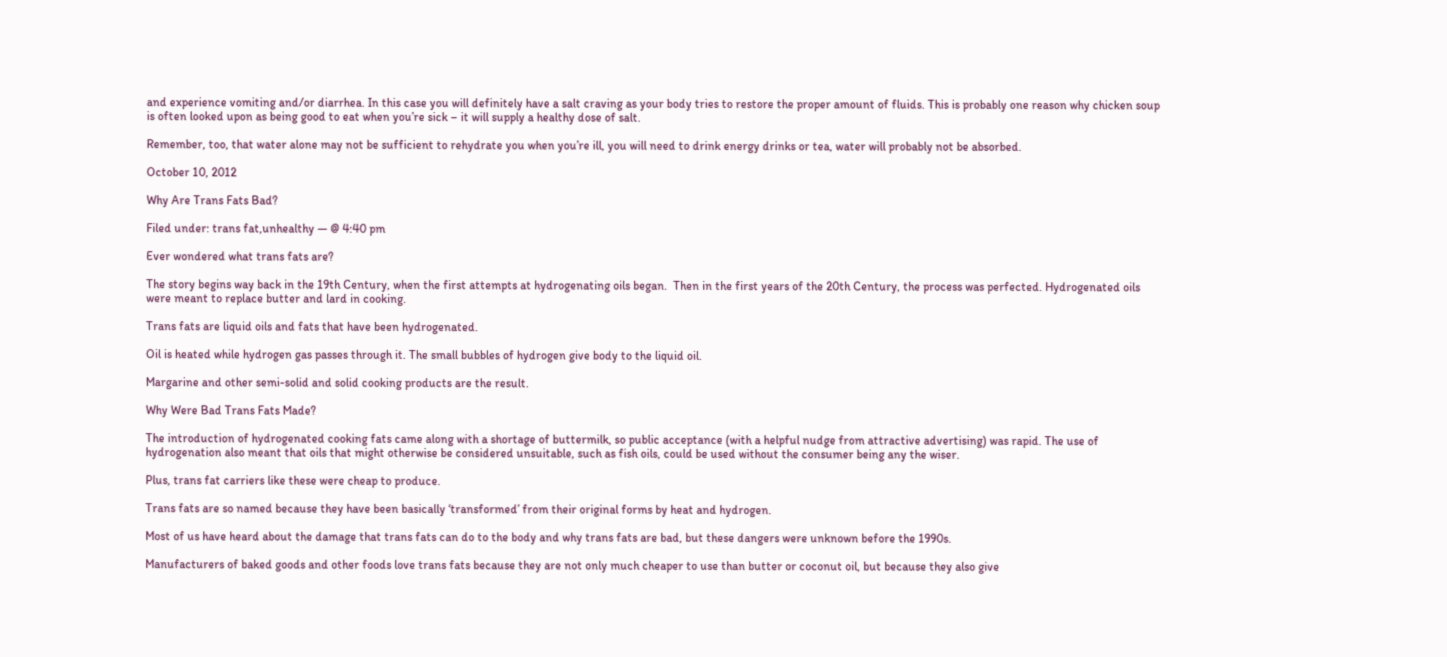and experience vomiting and/or diarrhea. In this case you will definitely have a salt craving as your body tries to restore the proper amount of fluids. This is probably one reason why chicken soup is often looked upon as being good to eat when you’re sick – it will supply a healthy dose of salt.

Remember, too, that water alone may not be sufficient to rehydrate you when you’re ill, you will need to drink energy drinks or tea, water will probably not be absorbed.

October 10, 2012

Why Are Trans Fats Bad?

Filed under: trans fat,unhealthy — @ 4:40 pm

Ever wondered what trans fats are?

The story begins way back in the 19th Century, when the first attempts at hydrogenating oils began.  Then in the first years of the 20th Century, the process was perfected. Hydrogenated oils were meant to replace butter and lard in cooking.

Trans fats are liquid oils and fats that have been hydrogenated.

Oil is heated while hydrogen gas passes through it. The small bubbles of hydrogen give body to the liquid oil.

Margarine and other semi-solid and solid cooking products are the result.

Why Were Bad Trans Fats Made?

The introduction of hydrogenated cooking fats came along with a shortage of buttermilk, so public acceptance (with a helpful nudge from attractive advertising) was rapid. The use of hydrogenation also meant that oils that might otherwise be considered unsuitable, such as fish oils, could be used without the consumer being any the wiser.

Plus, trans fat carriers like these were cheap to produce.

Trans fats are so named because they have been basically ‘transformed’ from their original forms by heat and hydrogen.

Most of us have heard about the damage that trans fats can do to the body and why trans fats are bad, but these dangers were unknown before the 1990s.

Manufacturers of baked goods and other foods love trans fats because they are not only much cheaper to use than butter or coconut oil, but because they also give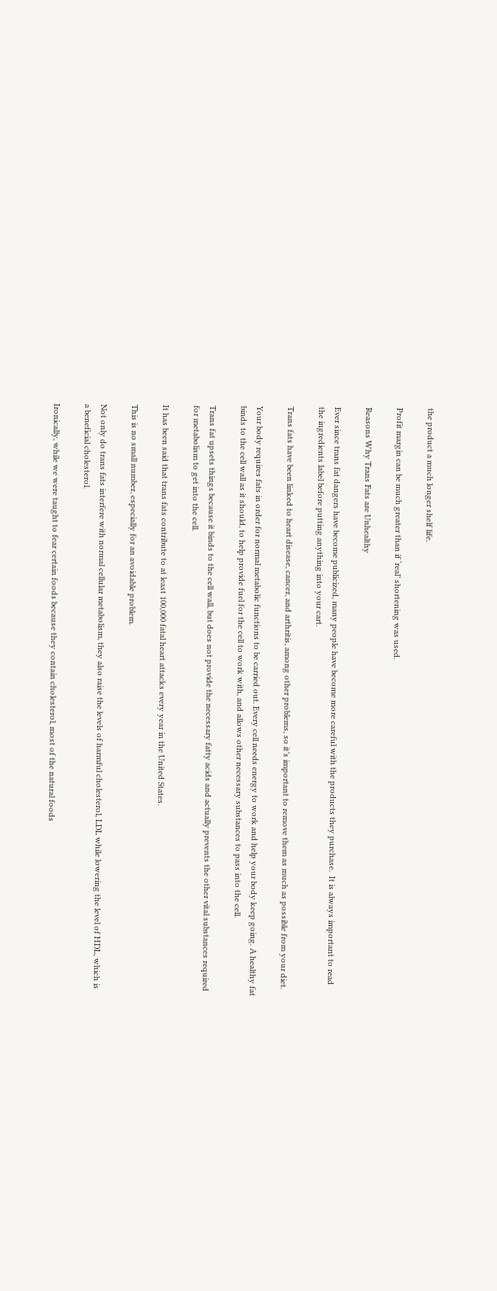the product a much longer shelf life.

Profit margin can be much greater than if ‘real’ shortening was used.

Reasons Why Trans Fats are Unhealthy

Ever since trans fat dangers have become publicized, many people have become more careful with the products they purchase.  It is always important to read the ingredients label before putting anything into your cart.

Trans fats have been linked to heart disease, cancer, and arthritis, among other problems, so it’s important to remove them as much as possible from your diet.

Your body requires fats in order for normal metabolic functions to be carried out. Every cell needs energy to work and help your body keep going. A healthy fat binds to the cell wall as it should, to help provide fuel for the cell to work with, and allows other necessary substances to pass into the cell.

Trans fat upsets things because it binds to the cell wall, but does not provide the necessary fatty acids and actually prevents the other vital substances required for metabolism to get into the cell.

It has been said that trans fats contribute to at least 100,000 fatal heart attacks every year in the United States.

This is no small number, especially for an avoidable problem.

Not only do trans fats interfere with normal cellular metabolism, they also raise the levels of harmful cholesterol, LDL while lowering the level of HDL, which is a beneficial cholesterol.

Ironically, while we were taught to fear certain foods because they contain cholesterol, most of the natural foods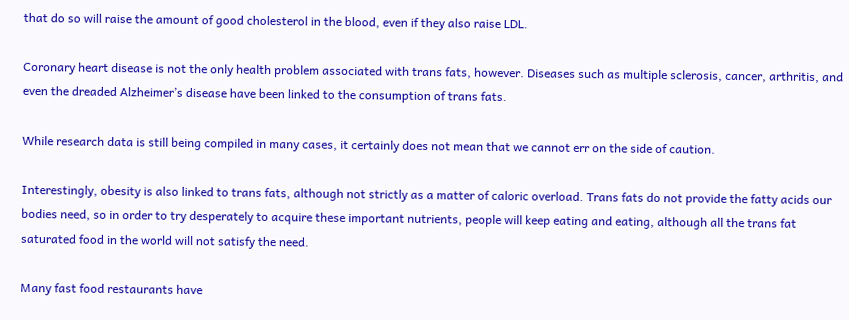that do so will raise the amount of good cholesterol in the blood, even if they also raise LDL.

Coronary heart disease is not the only health problem associated with trans fats, however. Diseases such as multiple sclerosis, cancer, arthritis, and even the dreaded Alzheimer’s disease have been linked to the consumption of trans fats.

While research data is still being compiled in many cases, it certainly does not mean that we cannot err on the side of caution.

Interestingly, obesity is also linked to trans fats, although not strictly as a matter of caloric overload. Trans fats do not provide the fatty acids our bodies need, so in order to try desperately to acquire these important nutrients, people will keep eating and eating, although all the trans fat saturated food in the world will not satisfy the need.

Many fast food restaurants have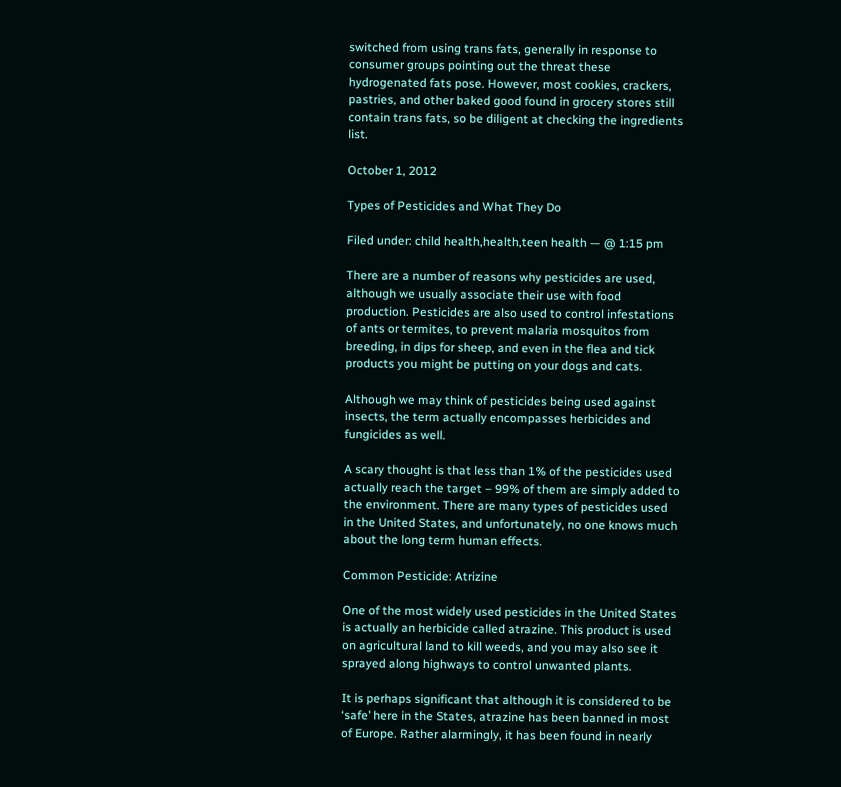switched from using trans fats, generally in response to consumer groups pointing out the threat these hydrogenated fats pose. However, most cookies, crackers, pastries, and other baked good found in grocery stores still contain trans fats, so be diligent at checking the ingredients list.

October 1, 2012

Types of Pesticides and What They Do

Filed under: child health,health,teen health — @ 1:15 pm

There are a number of reasons why pesticides are used, although we usually associate their use with food production. Pesticides are also used to control infestations of ants or termites, to prevent malaria mosquitos from breeding, in dips for sheep, and even in the flea and tick products you might be putting on your dogs and cats.

Although we may think of pesticides being used against insects, the term actually encompasses herbicides and fungicides as well.

A scary thought is that less than 1% of the pesticides used actually reach the target – 99% of them are simply added to the environment. There are many types of pesticides used in the United States, and unfortunately, no one knows much about the long term human effects.

Common Pesticide: Atrizine

One of the most widely used pesticides in the United States is actually an herbicide called atrazine. This product is used on agricultural land to kill weeds, and you may also see it sprayed along highways to control unwanted plants.

It is perhaps significant that although it is considered to be ‘safe’ here in the States, atrazine has been banned in most of Europe. Rather alarmingly, it has been found in nearly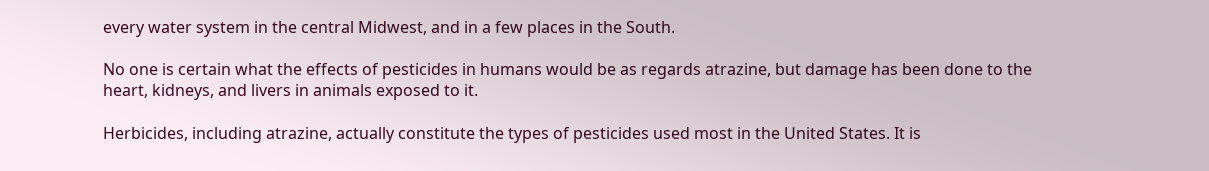every water system in the central Midwest, and in a few places in the South.

No one is certain what the effects of pesticides in humans would be as regards atrazine, but damage has been done to the heart, kidneys, and livers in animals exposed to it.

Herbicides, including atrazine, actually constitute the types of pesticides used most in the United States. It is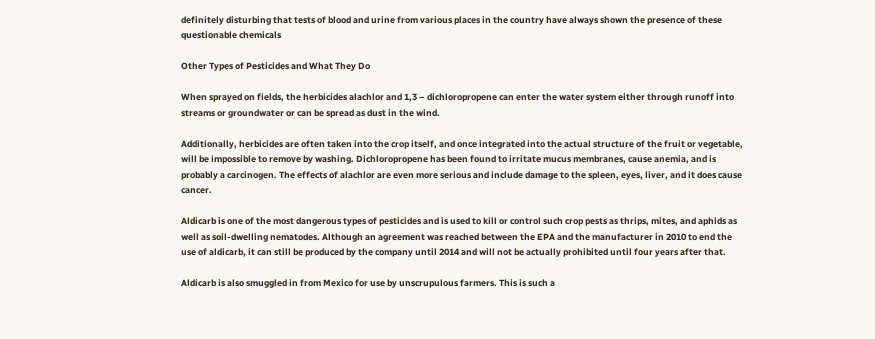definitely disturbing that tests of blood and urine from various places in the country have always shown the presence of these questionable chemicals

Other Types of Pesticides and What They Do

When sprayed on fields, the herbicides alachlor and 1,3 – dichloropropene can enter the water system either through runoff into streams or groundwater or can be spread as dust in the wind.

Additionally, herbicides are often taken into the crop itself, and once integrated into the actual structure of the fruit or vegetable, will be impossible to remove by washing. Dichloropropene has been found to irritate mucus membranes, cause anemia, and is probably a carcinogen. The effects of alachlor are even more serious and include damage to the spleen, eyes, liver, and it does cause cancer.

Aldicarb is one of the most dangerous types of pesticides and is used to kill or control such crop pests as thrips, mites, and aphids as well as soil-dwelling nematodes. Although an agreement was reached between the EPA and the manufacturer in 2010 to end the use of aldicarb, it can still be produced by the company until 2014 and will not be actually prohibited until four years after that.

Aldicarb is also smuggled in from Mexico for use by unscrupulous farmers. This is such a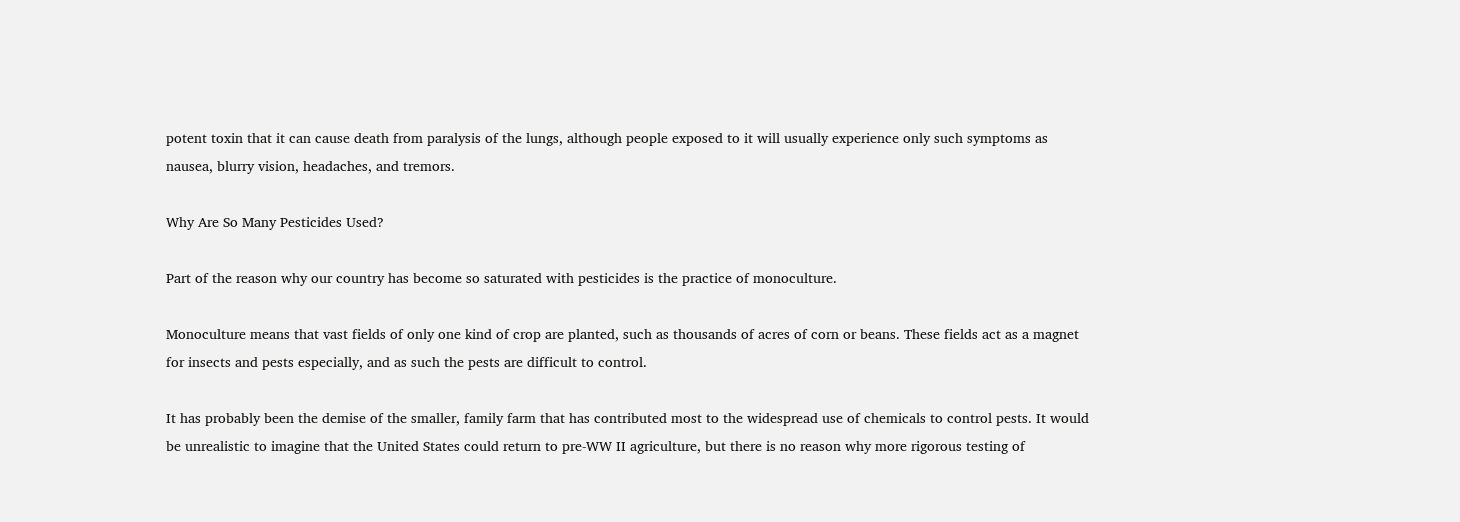potent toxin that it can cause death from paralysis of the lungs, although people exposed to it will usually experience only such symptoms as nausea, blurry vision, headaches, and tremors.

Why Are So Many Pesticides Used?

Part of the reason why our country has become so saturated with pesticides is the practice of monoculture.

Monoculture means that vast fields of only one kind of crop are planted, such as thousands of acres of corn or beans. These fields act as a magnet for insects and pests especially, and as such the pests are difficult to control.

It has probably been the demise of the smaller, family farm that has contributed most to the widespread use of chemicals to control pests. It would be unrealistic to imagine that the United States could return to pre-WW II agriculture, but there is no reason why more rigorous testing of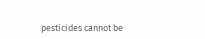pesticides cannot be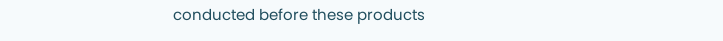conducted before these products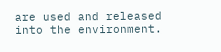are used and released into the environment.